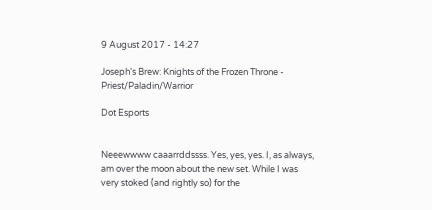9 August 2017 - 14:27

Joseph's Brew: Knights of the Frozen Throne - Priest/Paladin/Warrior

Dot Esports


Neeewwww caaarrddssss. Yes, yes, yes. I, as always, am over the moon about the new set. While I was very stoked (and rightly so) for the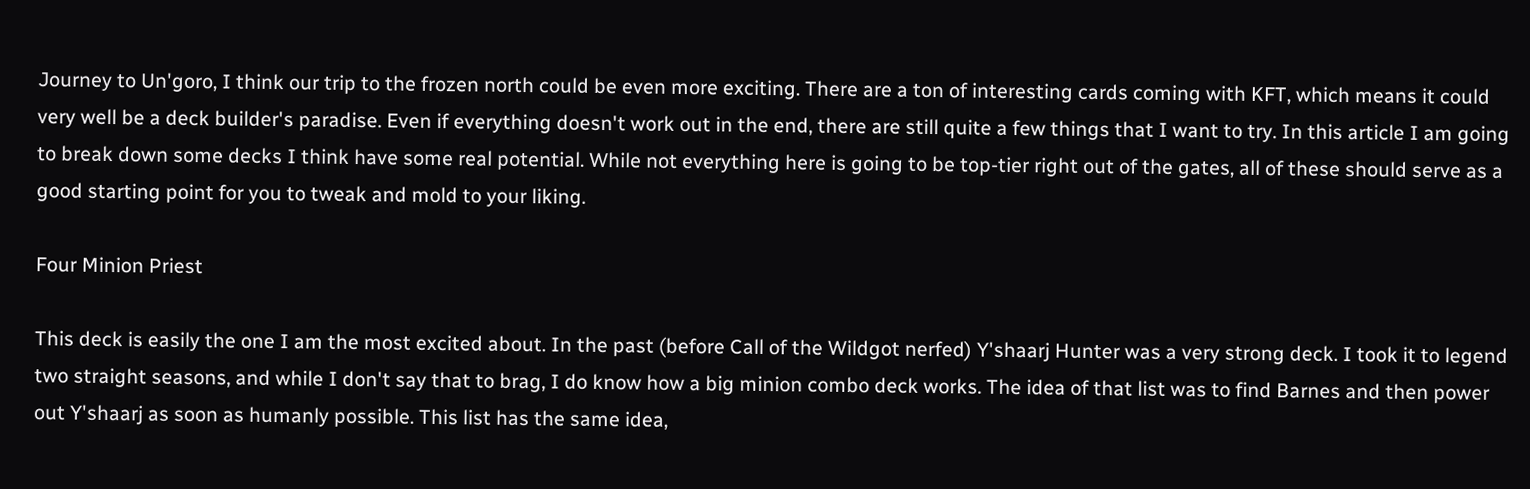Journey to Un'goro, I think our trip to the frozen north could be even more exciting. There are a ton of interesting cards coming with KFT, which means it could very well be a deck builder's paradise. Even if everything doesn't work out in the end, there are still quite a few things that I want to try. In this article I am going to break down some decks I think have some real potential. While not everything here is going to be top-tier right out of the gates, all of these should serve as a good starting point for you to tweak and mold to your liking.

Four Minion Priest

This deck is easily the one I am the most excited about. In the past (before Call of the Wildgot nerfed) Y'shaarj Hunter was a very strong deck. I took it to legend two straight seasons, and while I don't say that to brag, I do know how a big minion combo deck works. The idea of that list was to find Barnes and then power out Y'shaarj as soon as humanly possible. This list has the same idea,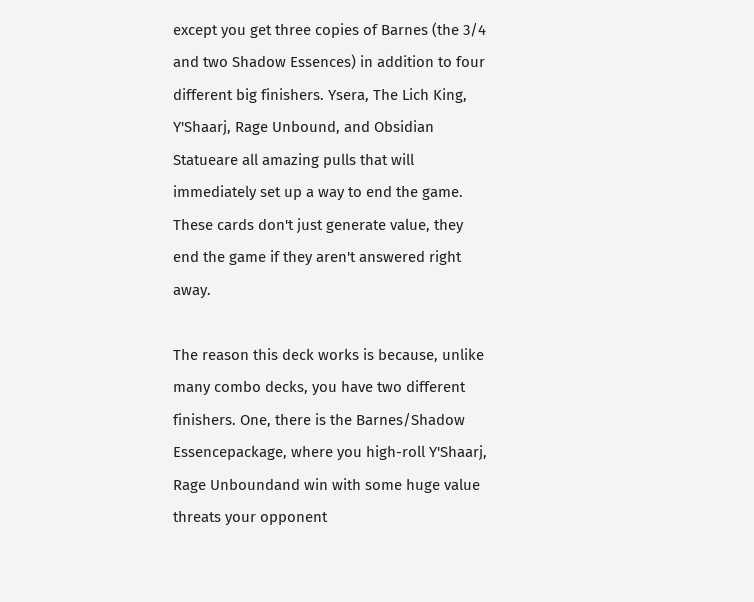except you get three copies of Barnes (the 3/4 and two Shadow Essences) in addition to four different big finishers. Ysera, The Lich King, Y'Shaarj, Rage Unbound, and Obsidian Statueare all amazing pulls that will immediately set up a way to end the game. These cards don't just generate value, they end the game if they aren't answered right away.

The reason this deck works is because, unlike many combo decks, you have two different finishers. One, there is the Barnes/Shadow Essencepackage, where you high-roll Y'Shaarj, Rage Unboundand win with some huge value threats your opponent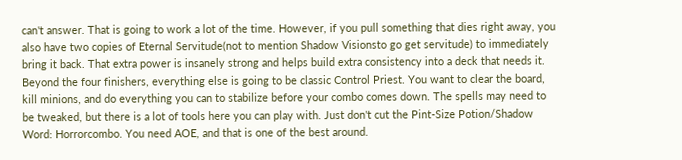can't answer. That is going to work a lot of the time. However, if you pull something that dies right away, you also have two copies of Eternal Servitude(not to mention Shadow Visionsto go get servitude) to immediately bring it back. That extra power is insanely strong and helps build extra consistency into a deck that needs it. Beyond the four finishers, everything else is going to be classic Control Priest. You want to clear the board, kill minions, and do everything you can to stabilize before your combo comes down. The spells may need to be tweaked, but there is a lot of tools here you can play with. Just don't cut the Pint-Size Potion/Shadow Word: Horrorcombo. You need AOE, and that is one of the best around.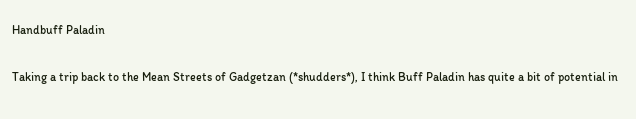Handbuff Paladin

Taking a trip back to the Mean Streets of Gadgetzan (*shudders*), I think Buff Paladin has quite a bit of potential in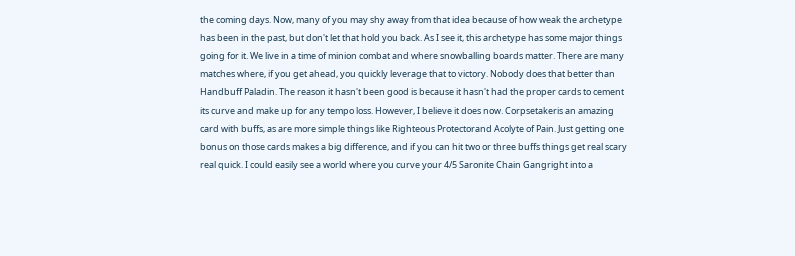the coming days. Now, many of you may shy away from that idea because of how weak the archetype has been in the past, but don't let that hold you back. As I see it, this archetype has some major things going for it. We live in a time of minion combat and where snowballing boards matter. There are many matches where, if you get ahead, you quickly leverage that to victory. Nobody does that better than Handbuff Paladin. The reason it hasn't been good is because it hasn't had the proper cards to cement its curve and make up for any tempo loss. However, I believe it does now. Corpsetakeris an amazing card with buffs, as are more simple things like Righteous Protectorand Acolyte of Pain. Just getting one bonus on those cards makes a big difference, and if you can hit two or three buffs things get real scary real quick. I could easily see a world where you curve your 4/5 Saronite Chain Gangright into a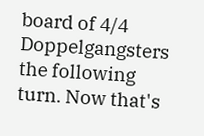board of 4/4 Doppelgangsters the following turn. Now that's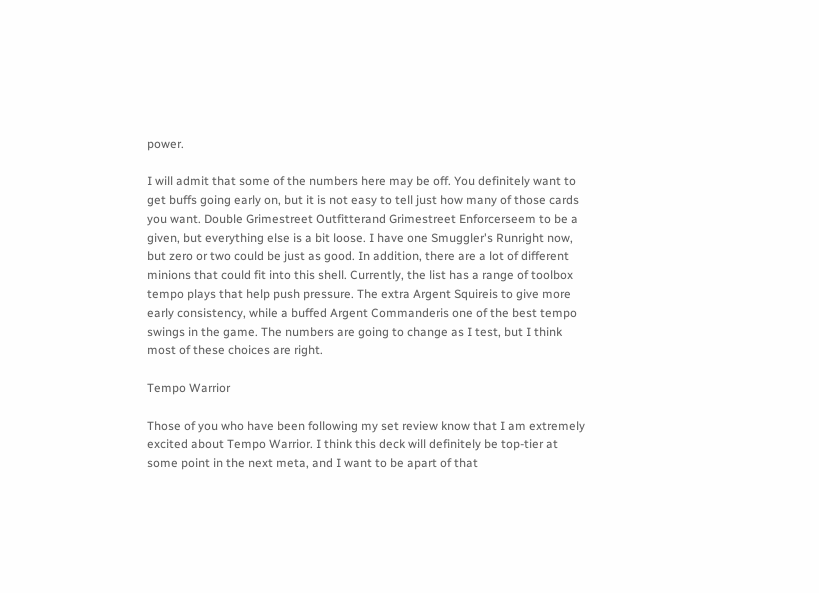power.

I will admit that some of the numbers here may be off. You definitely want to get buffs going early on, but it is not easy to tell just how many of those cards you want. Double Grimestreet Outfitterand Grimestreet Enforcerseem to be a given, but everything else is a bit loose. I have one Smuggler's Runright now, but zero or two could be just as good. In addition, there are a lot of different minions that could fit into this shell. Currently, the list has a range of toolbox tempo plays that help push pressure. The extra Argent Squireis to give more early consistency, while a buffed Argent Commanderis one of the best tempo swings in the game. The numbers are going to change as I test, but I think most of these choices are right.

Tempo Warrior

Those of you who have been following my set review know that I am extremely excited about Tempo Warrior. I think this deck will definitely be top-tier at some point in the next meta, and I want to be apart of that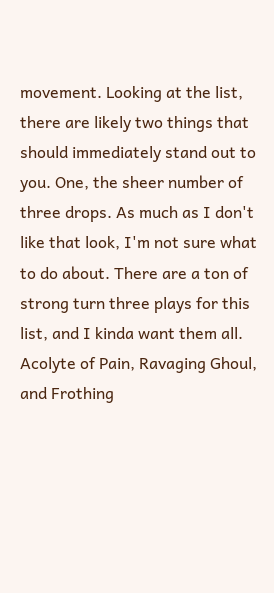movement. Looking at the list, there are likely two things that should immediately stand out to you. One, the sheer number of three drops. As much as I don't like that look, I'm not sure what to do about. There are a ton of strong turn three plays for this list, and I kinda want them all. Acolyte of Pain, Ravaging Ghoul, and Frothing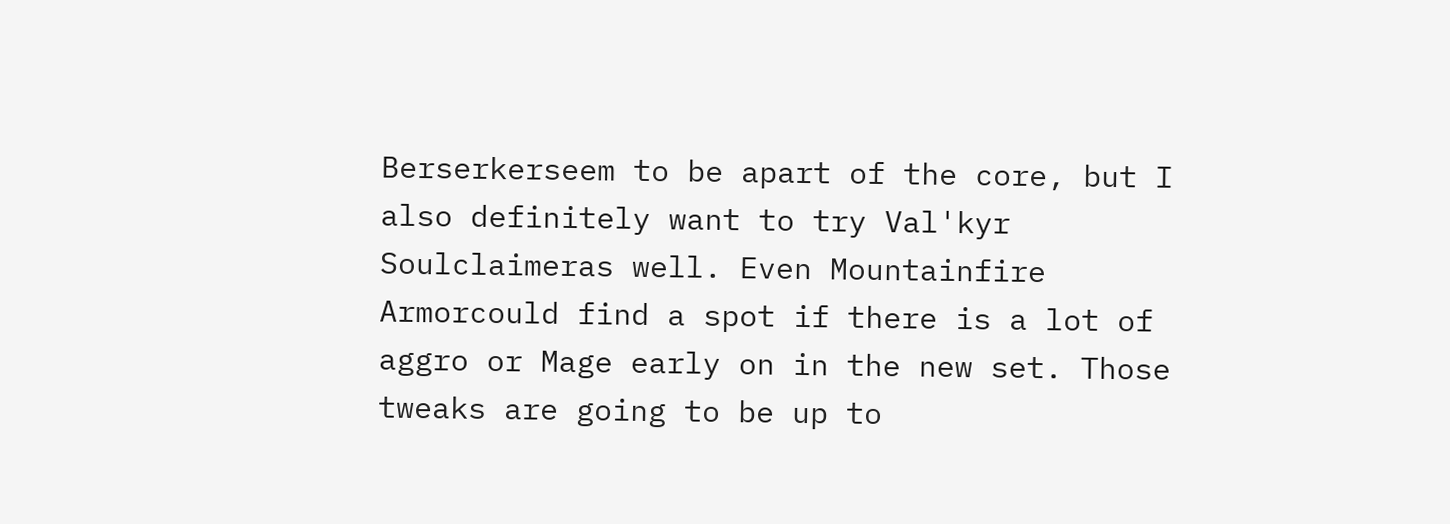Berserkerseem to be apart of the core, but I also definitely want to try Val'kyr Soulclaimeras well. Even Mountainfire Armorcould find a spot if there is a lot of aggro or Mage early on in the new set. Those tweaks are going to be up to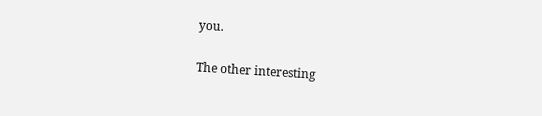you.

The other interesting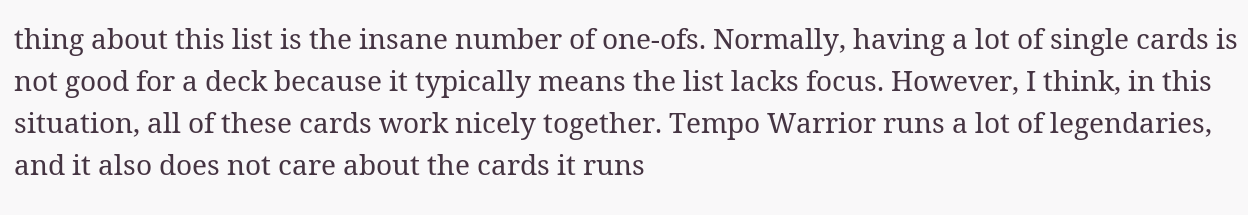thing about this list is the insane number of one-ofs. Normally, having a lot of single cards is not good for a deck because it typically means the list lacks focus. However, I think, in this situation, all of these cards work nicely together. Tempo Warrior runs a lot of legendaries, and it also does not care about the cards it runs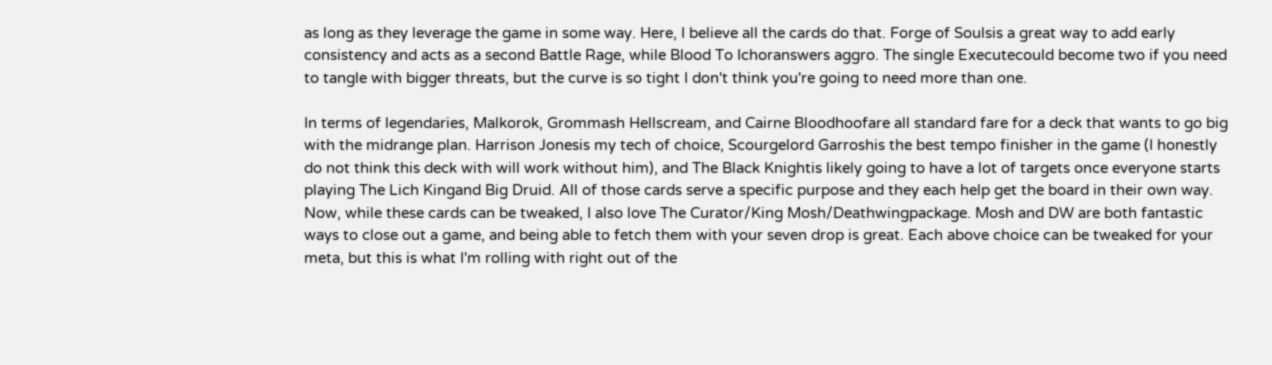as long as they leverage the game in some way. Here, I believe all the cards do that. Forge of Soulsis a great way to add early consistency and acts as a second Battle Rage, while Blood To Ichoranswers aggro. The single Executecould become two if you need to tangle with bigger threats, but the curve is so tight I don't think you're going to need more than one.

In terms of legendaries, Malkorok, Grommash Hellscream, and Cairne Bloodhoofare all standard fare for a deck that wants to go big with the midrange plan. Harrison Jonesis my tech of choice, Scourgelord Garroshis the best tempo finisher in the game (I honestly do not think this deck with will work without him), and The Black Knightis likely going to have a lot of targets once everyone starts playing The Lich Kingand Big Druid. All of those cards serve a specific purpose and they each help get the board in their own way. Now, while these cards can be tweaked, I also love The Curator/King Mosh/Deathwingpackage. Mosh and DW are both fantastic ways to close out a game, and being able to fetch them with your seven drop is great. Each above choice can be tweaked for your meta, but this is what I'm rolling with right out of the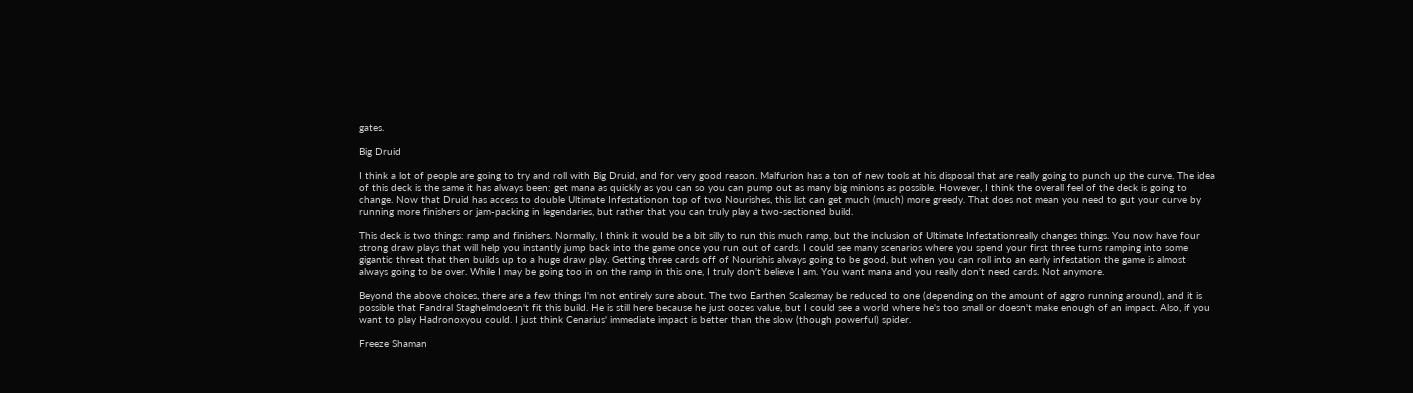gates.

Big Druid

I think a lot of people are going to try and roll with Big Druid, and for very good reason. Malfurion has a ton of new tools at his disposal that are really going to punch up the curve. The idea of this deck is the same it has always been: get mana as quickly as you can so you can pump out as many big minions as possible. However, I think the overall feel of the deck is going to change. Now that Druid has access to double Ultimate Infestationon top of two Nourishes, this list can get much (much) more greedy. That does not mean you need to gut your curve by running more finishers or jam-packing in legendaries, but rather that you can truly play a two-sectioned build.

This deck is two things: ramp and finishers. Normally, I think it would be a bit silly to run this much ramp, but the inclusion of Ultimate Infestationreally changes things. You now have four strong draw plays that will help you instantly jump back into the game once you run out of cards. I could see many scenarios where you spend your first three turns ramping into some gigantic threat that then builds up to a huge draw play. Getting three cards off of Nourishis always going to be good, but when you can roll into an early infestation the game is almost always going to be over. While I may be going too in on the ramp in this one, I truly don't believe I am. You want mana and you really don't need cards. Not anymore.

Beyond the above choices, there are a few things I'm not entirely sure about. The two Earthen Scalesmay be reduced to one (depending on the amount of aggro running around), and it is possible that Fandral Staghelmdoesn't fit this build. He is still here because he just oozes value, but I could see a world where he's too small or doesn't make enough of an impact. Also, if you want to play Hadronoxyou could. I just think Cenarius' immediate impact is better than the slow (though powerful) spider.

Freeze Shaman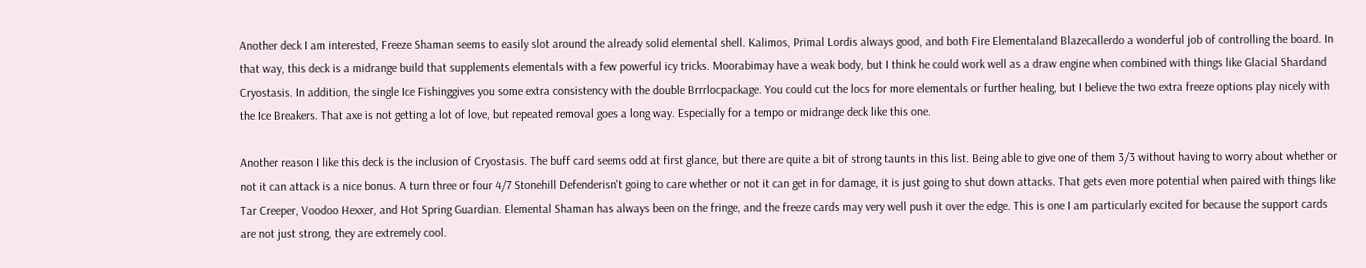Another deck I am interested, Freeze Shaman seems to easily slot around the already solid elemental shell. Kalimos, Primal Lordis always good, and both Fire Elementaland Blazecallerdo a wonderful job of controlling the board. In that way, this deck is a midrange build that supplements elementals with a few powerful icy tricks. Moorabimay have a weak body, but I think he could work well as a draw engine when combined with things like Glacial Shardand Cryostasis. In addition, the single Ice Fishinggives you some extra consistency with the double Brrrlocpackage. You could cut the locs for more elementals or further healing, but I believe the two extra freeze options play nicely with the Ice Breakers. That axe is not getting a lot of love, but repeated removal goes a long way. Especially for a tempo or midrange deck like this one.

Another reason I like this deck is the inclusion of Cryostasis. The buff card seems odd at first glance, but there are quite a bit of strong taunts in this list. Being able to give one of them 3/3 without having to worry about whether or not it can attack is a nice bonus. A turn three or four 4/7 Stonehill Defenderisn't going to care whether or not it can get in for damage, it is just going to shut down attacks. That gets even more potential when paired with things like Tar Creeper, Voodoo Hexxer, and Hot Spring Guardian. Elemental Shaman has always been on the fringe, and the freeze cards may very well push it over the edge. This is one I am particularly excited for because the support cards are not just strong, they are extremely cool.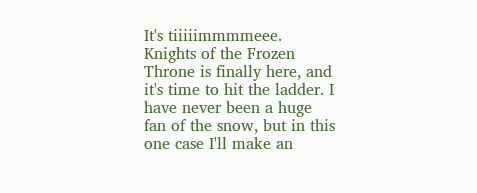It's tiiiiimmmmeee. Knights of the Frozen Throne is finally here, and it's time to hit the ladder. I have never been a huge fan of the snow, but in this one case I'll make an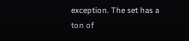exception. The set has a ton of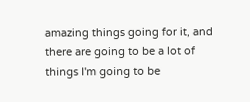amazing things going for it, and there are going to be a lot of things I'm going to be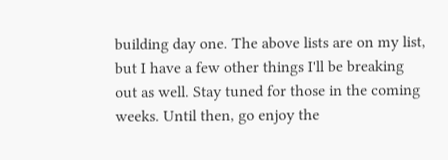building day one. The above lists are on my list, but I have a few other things I'll be breaking out as well. Stay tuned for those in the coming weeks. Until then, go enjoy the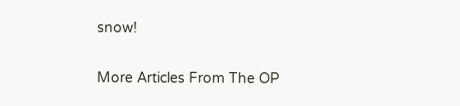snow!

More Articles From The OP